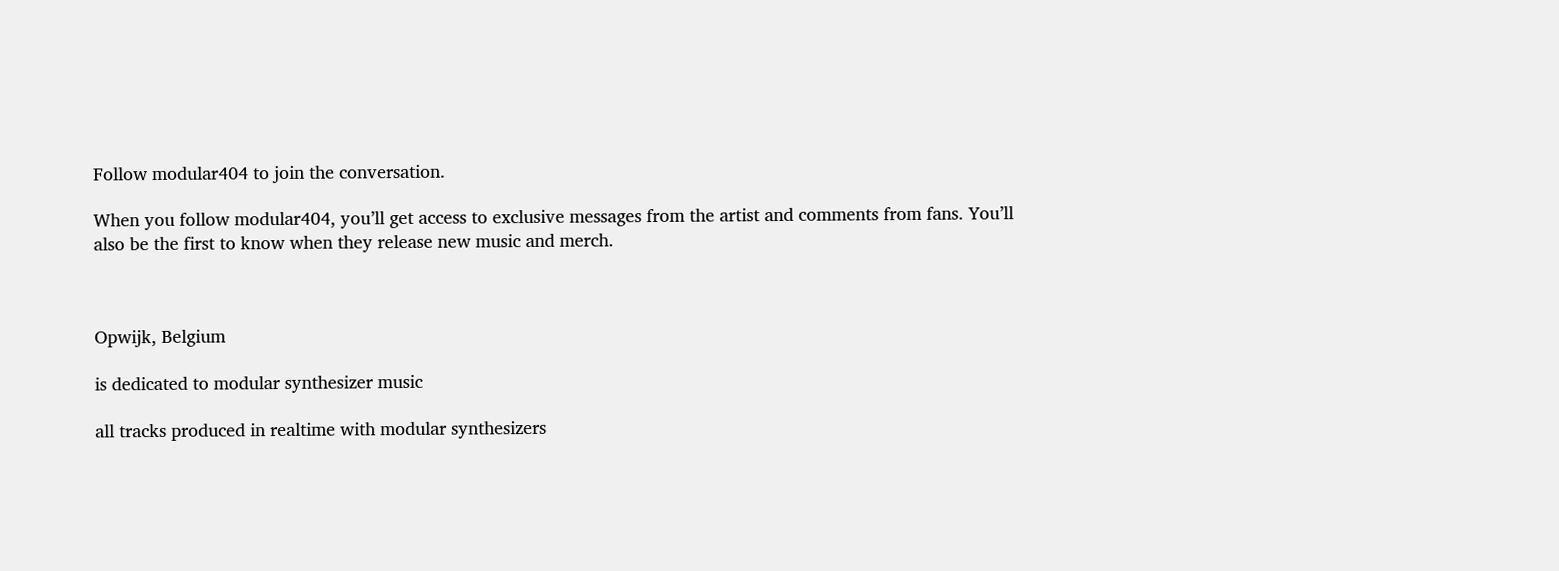Follow modular404 to join the conversation.

When you follow modular404, you’ll get access to exclusive messages from the artist and comments from fans. You’ll also be the first to know when they release new music and merch.



Opwijk, Belgium

is dedicated to modular synthesizer music

all tracks produced in realtime with modular synthesizers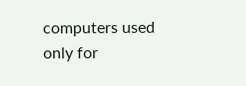computers used only for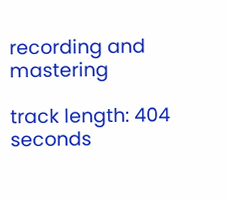recording and mastering

track length: 404 seconds